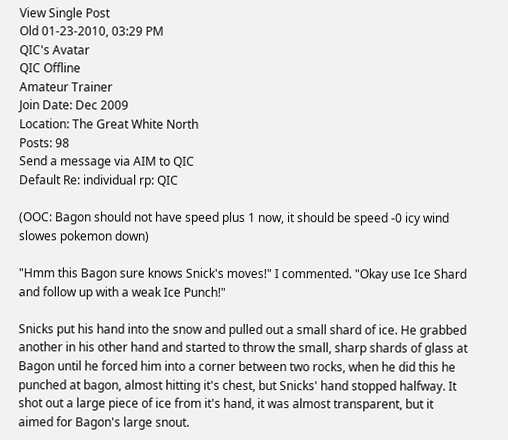View Single Post
Old 01-23-2010, 03:29 PM
QIC's Avatar
QIC Offline
Amateur Trainer
Join Date: Dec 2009
Location: The Great White North
Posts: 98
Send a message via AIM to QIC
Default Re: individual rp: QIC

(OOC: Bagon should not have speed plus 1 now, it should be speed -0 icy wind slowes pokemon down)

"Hmm this Bagon sure knows Snick's moves!" I commented. "Okay use Ice Shard and follow up with a weak Ice Punch!"

Snicks put his hand into the snow and pulled out a small shard of ice. He grabbed another in his other hand and started to throw the small, sharp shards of glass at Bagon until he forced him into a corner between two rocks, when he did this he punched at bagon, almost hitting it's chest, but Snicks' hand stopped halfway. It shot out a large piece of ice from it's hand, it was almost transparent, but it aimed for Bagon's large snout.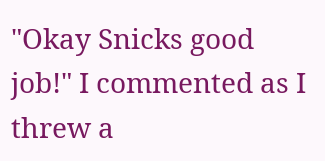"Okay Snicks good job!" I commented as I threw a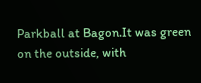Parkball at Bagon.It was green on the outside, with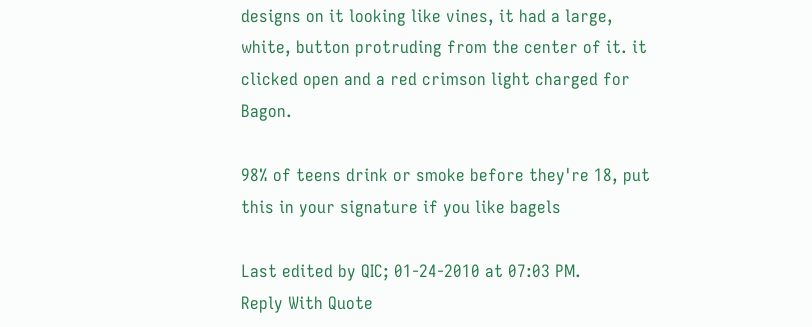designs on it looking like vines, it had a large, white, button protruding from the center of it. it clicked open and a red crimson light charged for Bagon.

98% of teens drink or smoke before they're 18, put this in your signature if you like bagels

Last edited by QIC; 01-24-2010 at 07:03 PM.
Reply With Quote